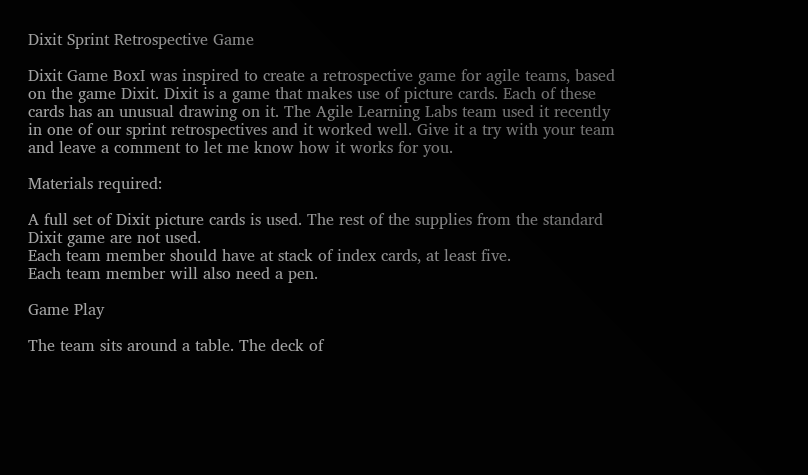Dixit Sprint Retrospective Game

Dixit Game BoxI was inspired to create a retrospective game for agile teams, based on the game Dixit. Dixit is a game that makes use of picture cards. Each of these cards has an unusual drawing on it. The Agile Learning Labs team used it recently in one of our sprint retrospectives and it worked well. Give it a try with your team and leave a comment to let me know how it works for you.

Materials required:

A full set of Dixit picture cards is used. The rest of the supplies from the standard Dixit game are not used.
Each team member should have at stack of index cards, at least five.
Each team member will also need a pen.

Game Play

The team sits around a table. The deck of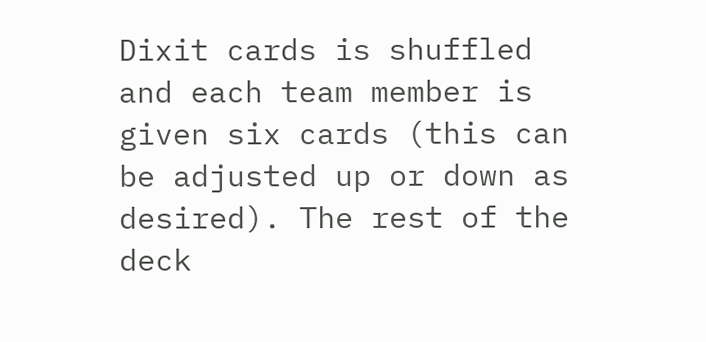Dixit cards is shuffled and each team member is given six cards (this can be adjusted up or down as desired). The rest of the deck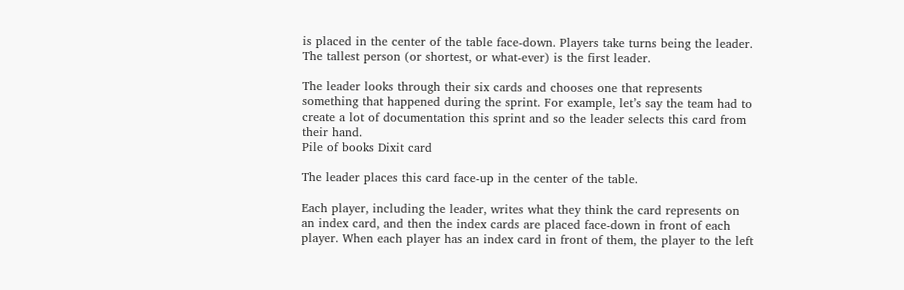is placed in the center of the table face-down. Players take turns being the leader. The tallest person (or shortest, or what-ever) is the first leader.

The leader looks through their six cards and chooses one that represents something that happened during the sprint. For example, let’s say the team had to create a lot of documentation this sprint and so the leader selects this card from their hand.
Pile of books Dixit card

The leader places this card face-up in the center of the table.

Each player, including the leader, writes what they think the card represents on an index card, and then the index cards are placed face-down in front of each player. When each player has an index card in front of them, the player to the left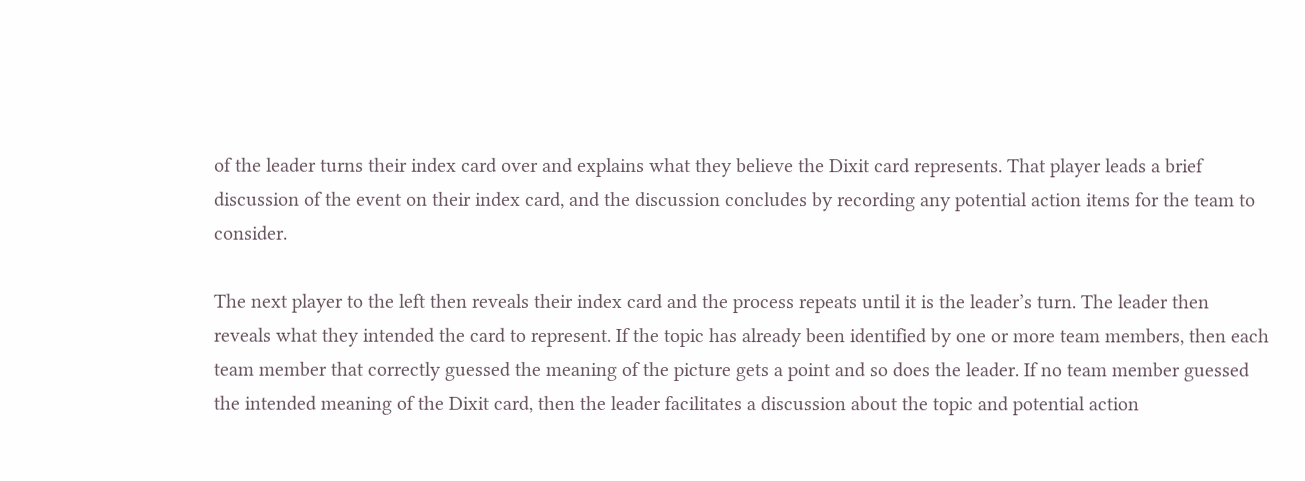of the leader turns their index card over and explains what they believe the Dixit card represents. That player leads a brief discussion of the event on their index card, and the discussion concludes by recording any potential action items for the team to consider.

The next player to the left then reveals their index card and the process repeats until it is the leader’s turn. The leader then reveals what they intended the card to represent. If the topic has already been identified by one or more team members, then each team member that correctly guessed the meaning of the picture gets a point and so does the leader. If no team member guessed the intended meaning of the Dixit card, then the leader facilitates a discussion about the topic and potential action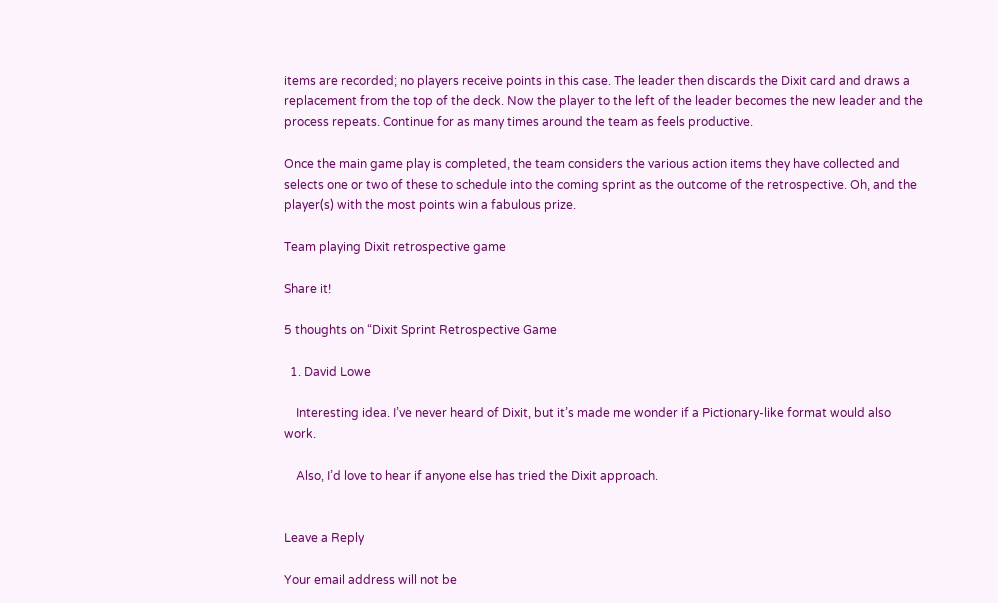items are recorded; no players receive points in this case. The leader then discards the Dixit card and draws a replacement from the top of the deck. Now the player to the left of the leader becomes the new leader and the process repeats. Continue for as many times around the team as feels productive.

Once the main game play is completed, the team considers the various action items they have collected and selects one or two of these to schedule into the coming sprint as the outcome of the retrospective. Oh, and the player(s) with the most points win a fabulous prize.

Team playing Dixit retrospective game

Share it!

5 thoughts on “Dixit Sprint Retrospective Game

  1. David Lowe

    Interesting idea. I’ve never heard of Dixit, but it’s made me wonder if a Pictionary-like format would also work.

    Also, I’d love to hear if anyone else has tried the Dixit approach.


Leave a Reply

Your email address will not be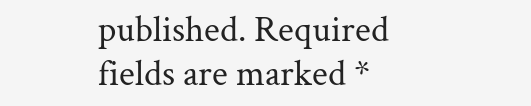published. Required fields are marked *